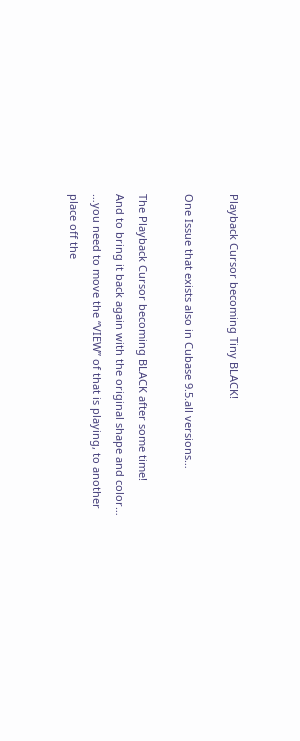Playback Cursor becoming Tiny BLACK!

One Issue that exists also in Cubase 9.5.all versions…

The Playback Cursor becoming BLACK after some time!
And to bring it back again with the original shape and color…
…you need to move the “VIEW” of that is playing, to another place off the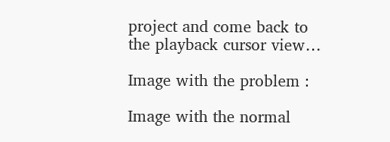project and come back to the playback cursor view…

Image with the problem :

Image with the normal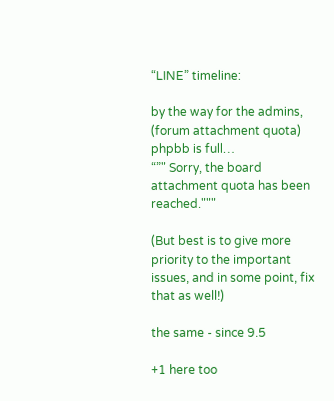“LINE” timeline:

by the way for the admins, (forum attachment quota) phpbb is full…
“”" Sorry, the board attachment quota has been reached."""

(But best is to give more priority to the important issues, and in some point, fix that as well!)

the same - since 9.5

+1 here too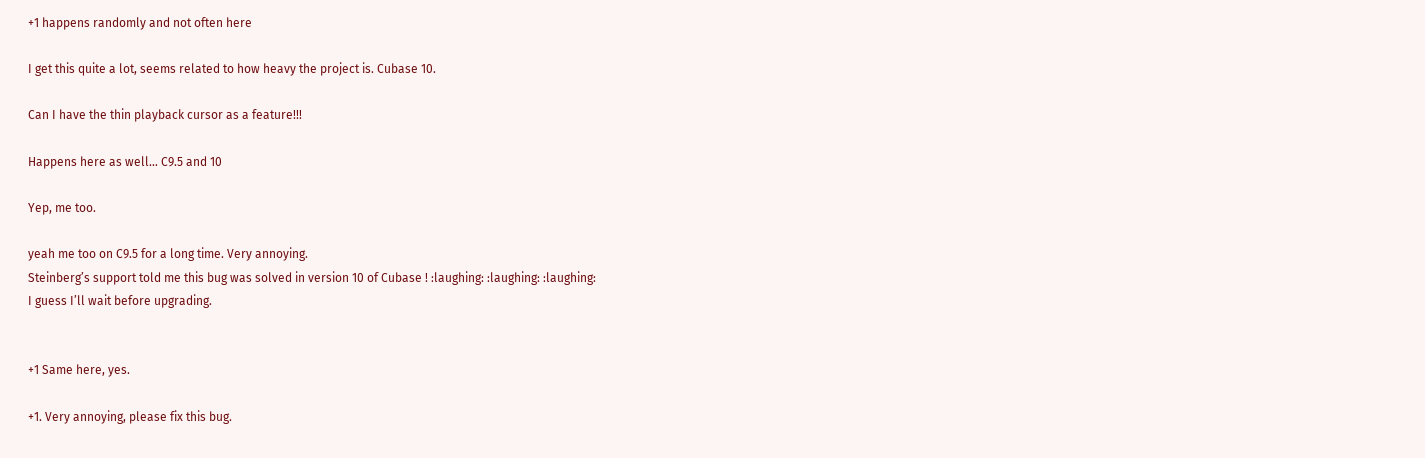+1 happens randomly and not often here

I get this quite a lot, seems related to how heavy the project is. Cubase 10.

Can I have the thin playback cursor as a feature!!!

Happens here as well… C9.5 and 10

Yep, me too.

yeah me too on C9.5 for a long time. Very annoying.
Steinberg’s support told me this bug was solved in version 10 of Cubase ! :laughing: :laughing: :laughing:
I guess I’ll wait before upgrading.


+1 Same here, yes.

+1. Very annoying, please fix this bug.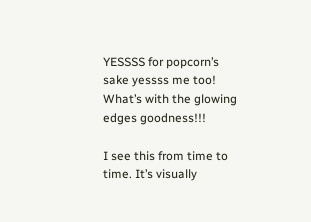YESSSS for popcorn’s sake yessss me too! What’s with the glowing edges goodness!!!

I see this from time to time. It’s visually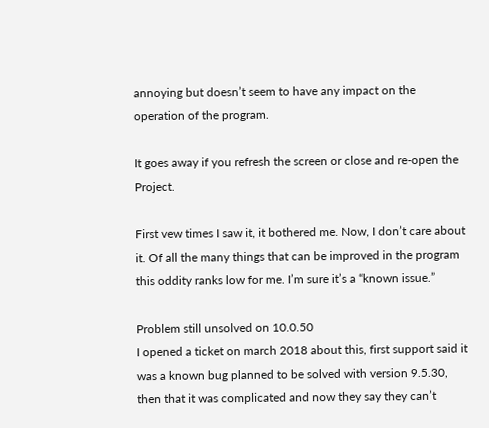annoying but doesn’t seem to have any impact on the operation of the program.

It goes away if you refresh the screen or close and re-open the Project.

First vew times I saw it, it bothered me. Now, I don’t care about it. Of all the many things that can be improved in the program this oddity ranks low for me. I’m sure it’s a “known issue.”

Problem still unsolved on 10.0.50
I opened a ticket on march 2018 about this, first support said it was a known bug planned to be solved with version 9.5.30, then that it was complicated and now they say they can’t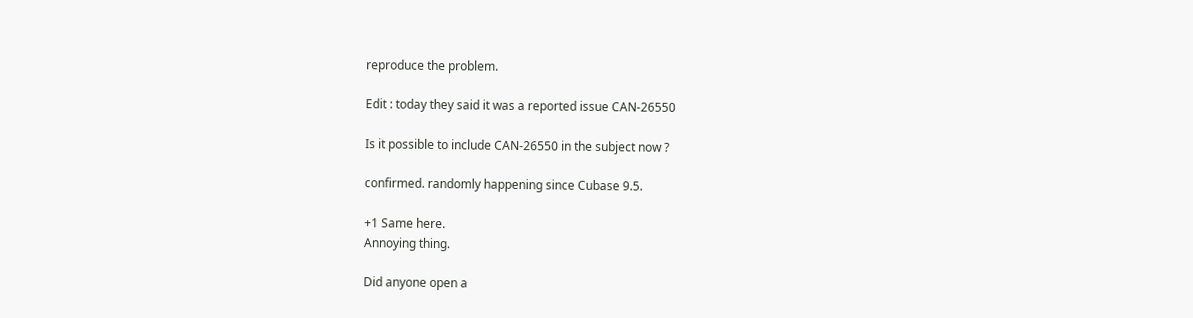reproduce the problem.

Edit : today they said it was a reported issue CAN-26550

Is it possible to include CAN-26550 in the subject now ?

confirmed. randomly happening since Cubase 9.5.

+1 Same here.
Annoying thing.

Did anyone open a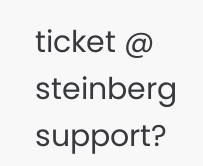ticket @ steinberg support?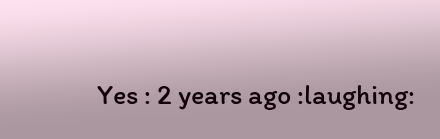Yes : 2 years ago :laughing: